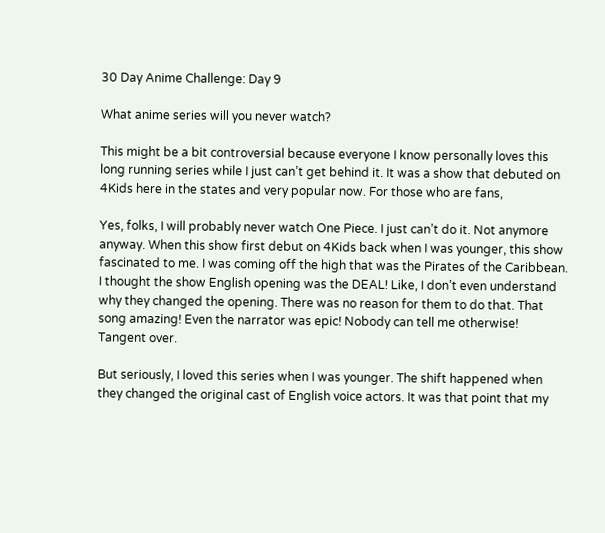30 Day Anime Challenge: Day 9

What anime series will you never watch?

This might be a bit controversial because everyone I know personally loves this long running series while I just can’t get behind it. It was a show that debuted on 4Kids here in the states and very popular now. For those who are fans,

Yes, folks, I will probably never watch One Piece. I just can’t do it. Not anymore anyway. When this show first debut on 4Kids back when I was younger, this show fascinated to me. I was coming off the high that was the Pirates of the Caribbean. I thought the show English opening was the DEAL! Like, I don’t even understand why they changed the opening. There was no reason for them to do that. That song amazing! Even the narrator was epic! Nobody can tell me otherwise!  Tangent over.

But seriously, I loved this series when I was younger. The shift happened when they changed the original cast of English voice actors. It was that point that my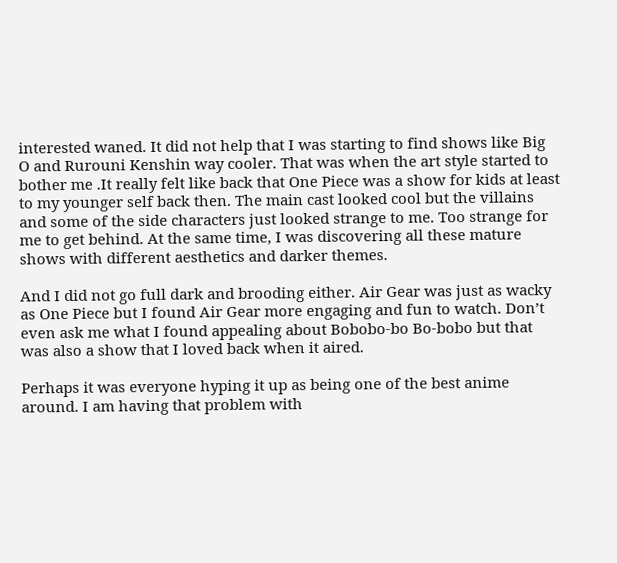interested waned. It did not help that I was starting to find shows like Big O and Rurouni Kenshin way cooler. That was when the art style started to bother me .It really felt like back that One Piece was a show for kids at least to my younger self back then. The main cast looked cool but the villains and some of the side characters just looked strange to me. Too strange for me to get behind. At the same time, I was discovering all these mature shows with different aesthetics and darker themes.

And I did not go full dark and brooding either. Air Gear was just as wacky as One Piece but I found Air Gear more engaging and fun to watch. Don’t even ask me what I found appealing about Bobobo-bo Bo-bobo but that was also a show that I loved back when it aired.

Perhaps it was everyone hyping it up as being one of the best anime around. I am having that problem with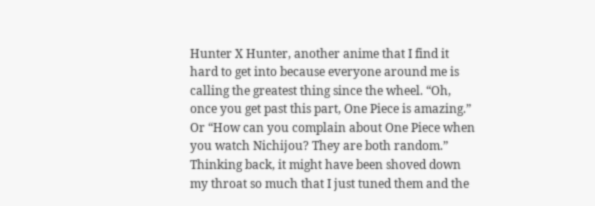Hunter X Hunter, another anime that I find it hard to get into because everyone around me is calling the greatest thing since the wheel. “Oh, once you get past this part, One Piece is amazing.” Or “How can you complain about One Piece when you watch Nichijou? They are both random.” Thinking back, it might have been shoved down my throat so much that I just tuned them and the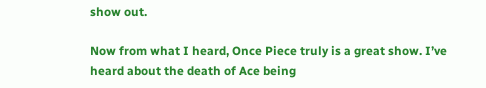show out.

Now from what I heard, Once Piece truly is a great show. I’ve heard about the death of Ace being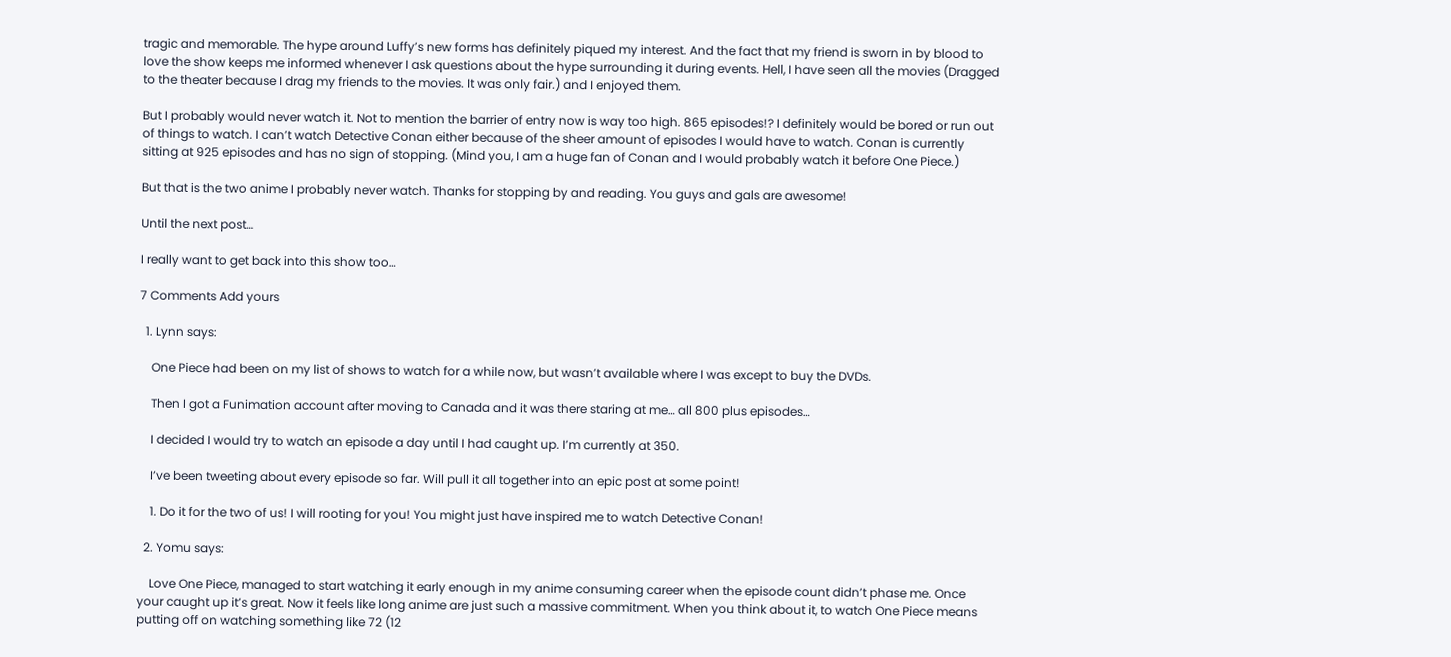tragic and memorable. The hype around Luffy’s new forms has definitely piqued my interest. And the fact that my friend is sworn in by blood to love the show keeps me informed whenever I ask questions about the hype surrounding it during events. Hell, I have seen all the movies (Dragged to the theater because I drag my friends to the movies. It was only fair.) and I enjoyed them.

But I probably would never watch it. Not to mention the barrier of entry now is way too high. 865 episodes!? I definitely would be bored or run out of things to watch. I can’t watch Detective Conan either because of the sheer amount of episodes I would have to watch. Conan is currently sitting at 925 episodes and has no sign of stopping. (Mind you, I am a huge fan of Conan and I would probably watch it before One Piece.)

But that is the two anime I probably never watch. Thanks for stopping by and reading. You guys and gals are awesome!

Until the next post…

I really want to get back into this show too…

7 Comments Add yours

  1. Lynn says:

    One Piece had been on my list of shows to watch for a while now, but wasn’t available where I was except to buy the DVDs.

    Then I got a Funimation account after moving to Canada and it was there staring at me… all 800 plus episodes…

    I decided I would try to watch an episode a day until I had caught up. I’m currently at 350.

    I’ve been tweeting about every episode so far. Will pull it all together into an epic post at some point!

    1. Do it for the two of us! I will rooting for you! You might just have inspired me to watch Detective Conan!

  2. Yomu says:

    Love One Piece, managed to start watching it early enough in my anime consuming career when the episode count didn’t phase me. Once your caught up it’s great. Now it feels like long anime are just such a massive commitment. When you think about it, to watch One Piece means putting off on watching something like 72 (12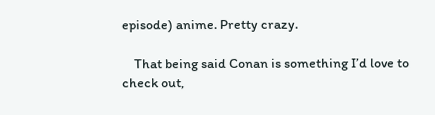episode) anime. Pretty crazy.

    That being said Conan is something I’d love to check out,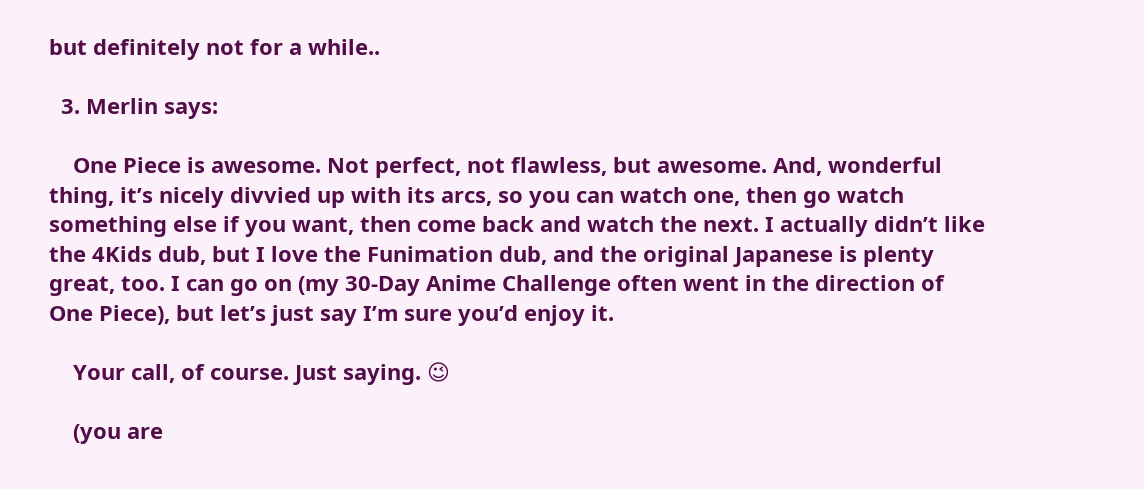but definitely not for a while..

  3. Merlin says:

    One Piece is awesome. Not perfect, not flawless, but awesome. And, wonderful thing, it’s nicely divvied up with its arcs, so you can watch one, then go watch something else if you want, then come back and watch the next. I actually didn’t like the 4Kids dub, but I love the Funimation dub, and the original Japanese is plenty great, too. I can go on (my 30-Day Anime Challenge often went in the direction of One Piece), but let’s just say I’m sure you’d enjoy it.

    Your call, of course. Just saying. 😉

    (you are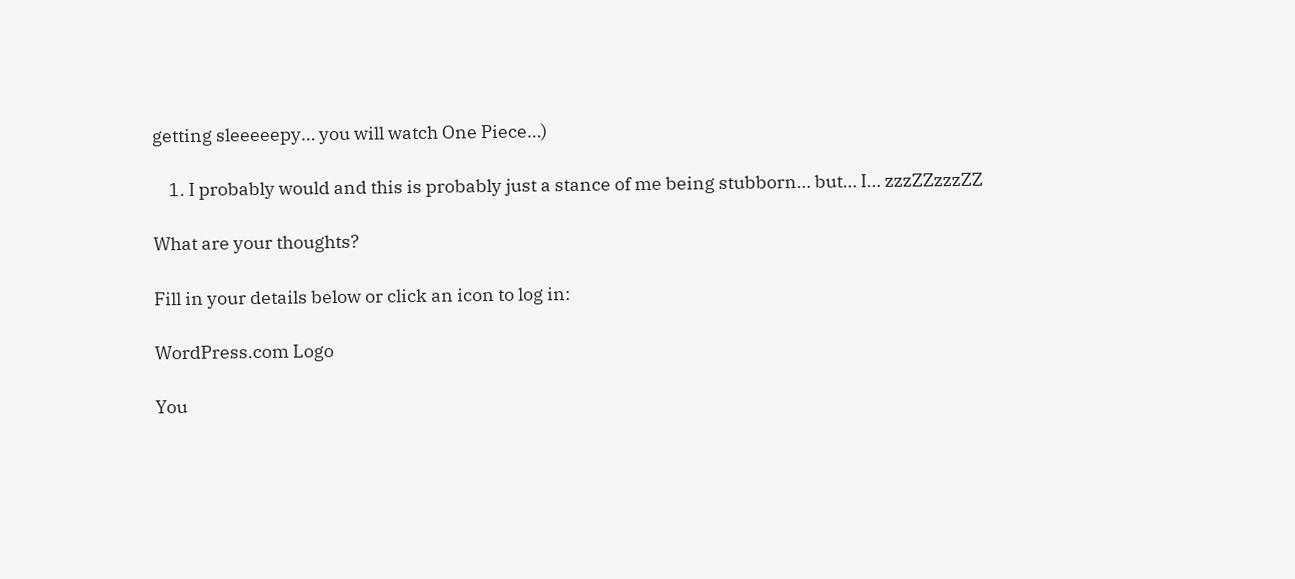getting sleeeeepy… you will watch One Piece…)

    1. I probably would and this is probably just a stance of me being stubborn… but… I… zzzZZzzzZZ

What are your thoughts?

Fill in your details below or click an icon to log in:

WordPress.com Logo

You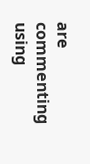are commenting using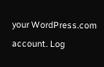your WordPress.com account. Log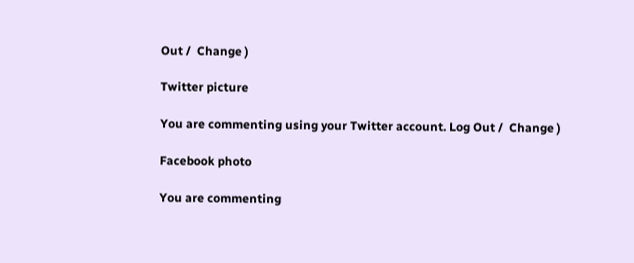Out /  Change )

Twitter picture

You are commenting using your Twitter account. Log Out /  Change )

Facebook photo

You are commenting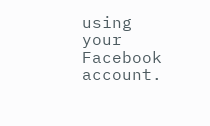using your Facebook account.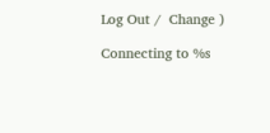Log Out /  Change )

Connecting to %s